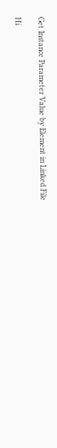Get Instance Parameter Value by Element in Linked File

Hi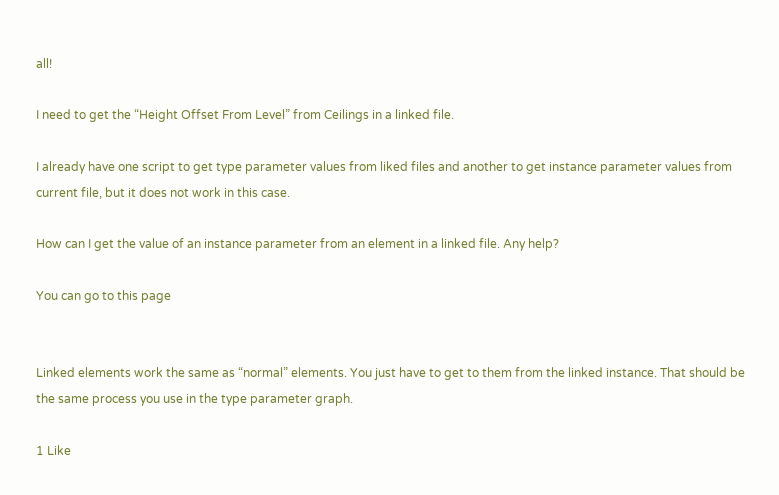all!

I need to get the “Height Offset From Level” from Ceilings in a linked file.

I already have one script to get type parameter values from liked files and another to get instance parameter values from current file, but it does not work in this case.

How can I get the value of an instance parameter from an element in a linked file. Any help?

You can go to this page


Linked elements work the same as “normal” elements. You just have to get to them from the linked instance. That should be the same process you use in the type parameter graph.

1 Like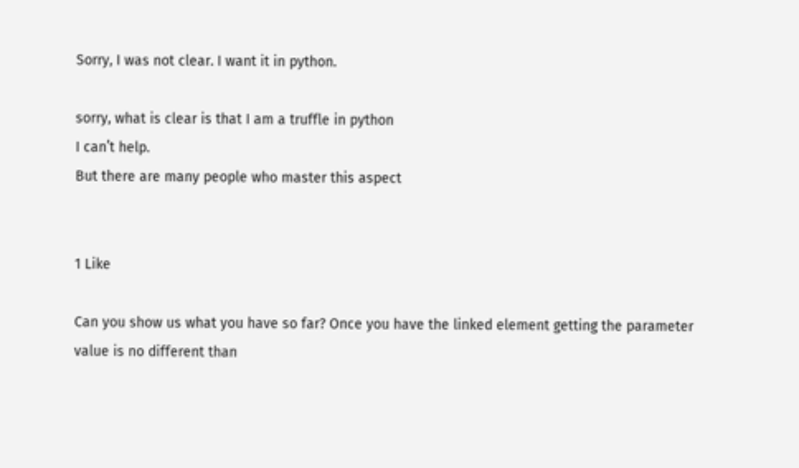Sorry, I was not clear. I want it in python.

sorry, what is clear is that I am a truffle in python
I can’t help.
But there are many people who master this aspect


1 Like

Can you show us what you have so far? Once you have the linked element getting the parameter value is no different than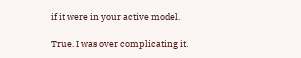if it were in your active model.

True. I was over complicating it.